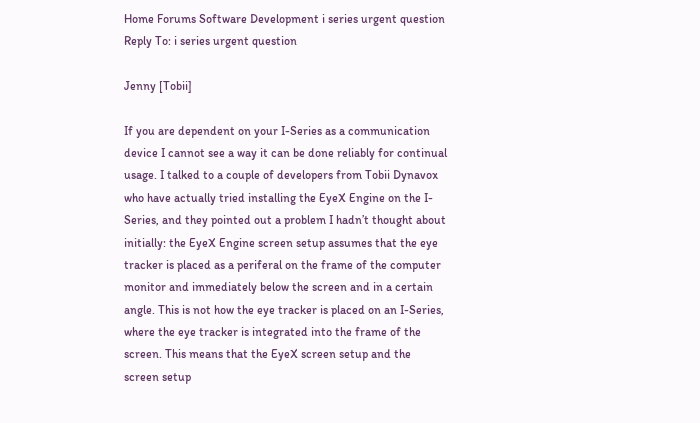Home Forums Software Development i series urgent question Reply To: i series urgent question

Jenny [Tobii]

If you are dependent on your I-Series as a communication device I cannot see a way it can be done reliably for continual usage. I talked to a couple of developers from Tobii Dynavox who have actually tried installing the EyeX Engine on the I-Series, and they pointed out a problem I hadn’t thought about initially: the EyeX Engine screen setup assumes that the eye tracker is placed as a periferal on the frame of the computer monitor and immediately below the screen and in a certain angle. This is not how the eye tracker is placed on an I-Series, where the eye tracker is integrated into the frame of the screen. This means that the EyeX screen setup and the screen setup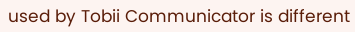used by Tobii Communicator is different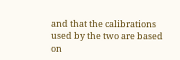and that the calibrations used by the two are based on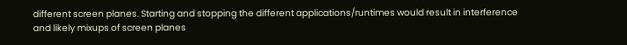different screen planes. Starting and stopping the different applications/runtimes would result in interference and likely mixups of screen planes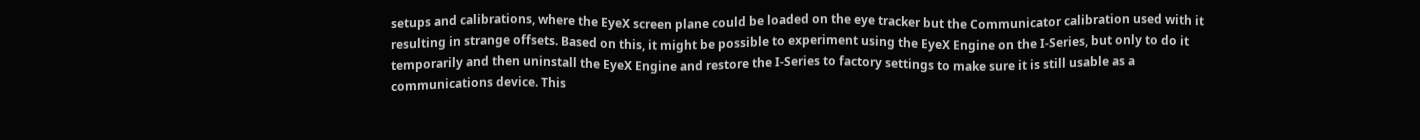setups and calibrations, where the EyeX screen plane could be loaded on the eye tracker but the Communicator calibration used with it resulting in strange offsets. Based on this, it might be possible to experiment using the EyeX Engine on the I-Series, but only to do it temporarily and then uninstall the EyeX Engine and restore the I-Series to factory settings to make sure it is still usable as a communications device. This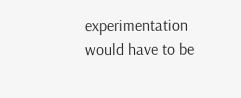experimentation would have to be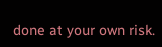done at your own risk.